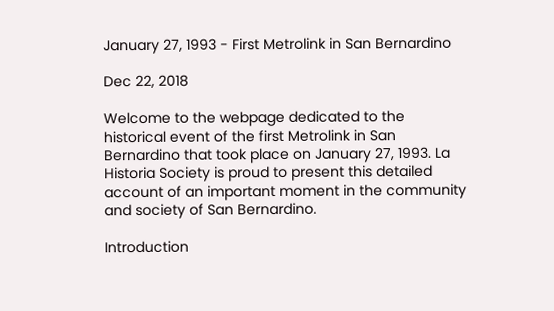January 27, 1993 - First Metrolink in San Bernardino

Dec 22, 2018

Welcome to the webpage dedicated to the historical event of the first Metrolink in San Bernardino that took place on January 27, 1993. La Historia Society is proud to present this detailed account of an important moment in the community and society of San Bernardino.

Introduction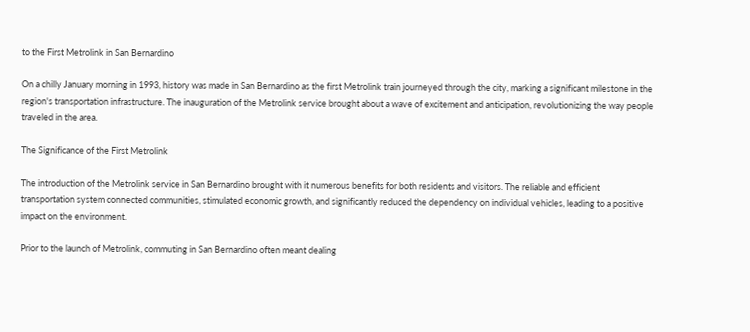to the First Metrolink in San Bernardino

On a chilly January morning in 1993, history was made in San Bernardino as the first Metrolink train journeyed through the city, marking a significant milestone in the region's transportation infrastructure. The inauguration of the Metrolink service brought about a wave of excitement and anticipation, revolutionizing the way people traveled in the area.

The Significance of the First Metrolink

The introduction of the Metrolink service in San Bernardino brought with it numerous benefits for both residents and visitors. The reliable and efficient transportation system connected communities, stimulated economic growth, and significantly reduced the dependency on individual vehicles, leading to a positive impact on the environment.

Prior to the launch of Metrolink, commuting in San Bernardino often meant dealing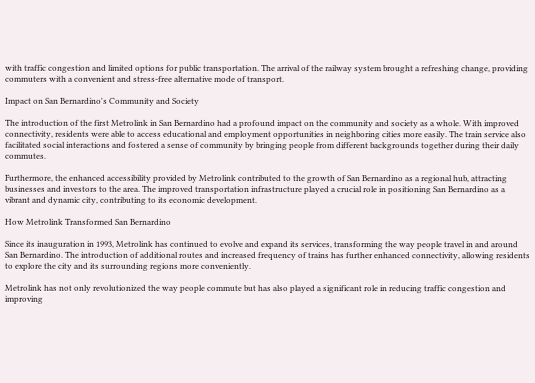with traffic congestion and limited options for public transportation. The arrival of the railway system brought a refreshing change, providing commuters with a convenient and stress-free alternative mode of transport.

Impact on San Bernardino's Community and Society

The introduction of the first Metrolink in San Bernardino had a profound impact on the community and society as a whole. With improved connectivity, residents were able to access educational and employment opportunities in neighboring cities more easily. The train service also facilitated social interactions and fostered a sense of community by bringing people from different backgrounds together during their daily commutes.

Furthermore, the enhanced accessibility provided by Metrolink contributed to the growth of San Bernardino as a regional hub, attracting businesses and investors to the area. The improved transportation infrastructure played a crucial role in positioning San Bernardino as a vibrant and dynamic city, contributing to its economic development.

How Metrolink Transformed San Bernardino

Since its inauguration in 1993, Metrolink has continued to evolve and expand its services, transforming the way people travel in and around San Bernardino. The introduction of additional routes and increased frequency of trains has further enhanced connectivity, allowing residents to explore the city and its surrounding regions more conveniently.

Metrolink has not only revolutionized the way people commute but has also played a significant role in reducing traffic congestion and improving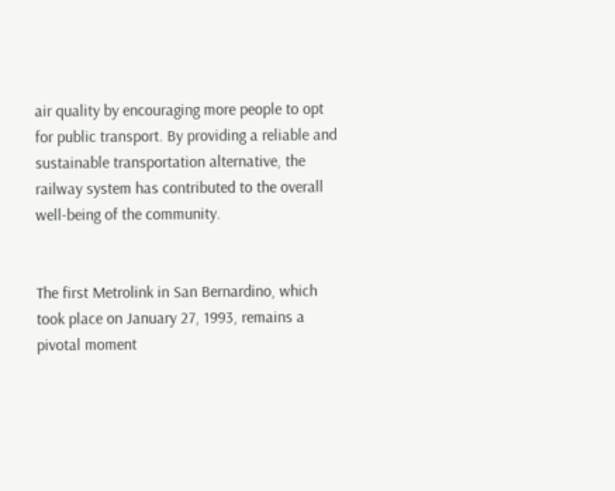air quality by encouraging more people to opt for public transport. By providing a reliable and sustainable transportation alternative, the railway system has contributed to the overall well-being of the community.


The first Metrolink in San Bernardino, which took place on January 27, 1993, remains a pivotal moment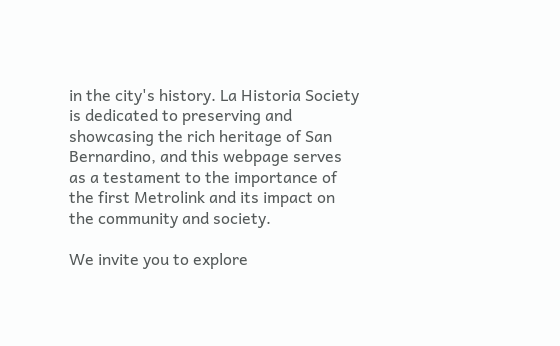in the city's history. La Historia Society is dedicated to preserving and showcasing the rich heritage of San Bernardino, and this webpage serves as a testament to the importance of the first Metrolink and its impact on the community and society.

We invite you to explore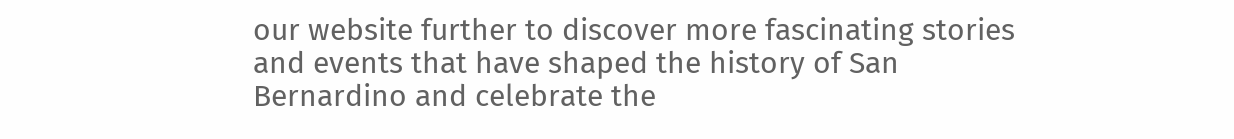our website further to discover more fascinating stories and events that have shaped the history of San Bernardino and celebrate the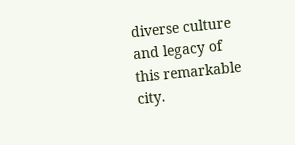diverse culture and legacy of this remarkable city.